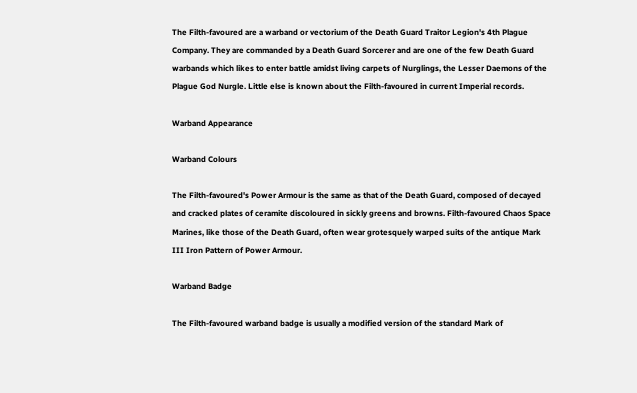The Filth-favoured are a warband or vectorium of the Death Guard Traitor Legion's 4th Plague Company. They are commanded by a Death Guard Sorcerer and are one of the few Death Guard warbands which likes to enter battle amidst living carpets of Nurglings, the Lesser Daemons of the Plague God Nurgle. Little else is known about the Filth-favoured in current Imperial records.

Warband Appearance

Warband Colours

The Filth-favoured's Power Armour is the same as that of the Death Guard, composed of decayed and cracked plates of ceramite discoloured in sickly greens and browns. Filth-favoured Chaos Space Marines, like those of the Death Guard, often wear grotesquely warped suits of the antique Mark III Iron Pattern of Power Armour.

Warband Badge

The Filth-favoured warband badge is usually a modified version of the standard Mark of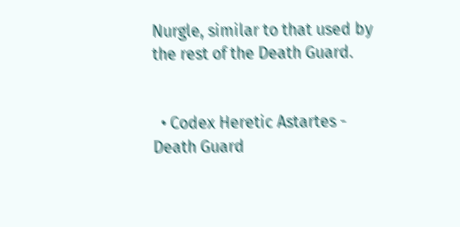Nurgle, similar to that used by the rest of the Death Guard.


  • Codex Heretic Astartes - Death Guard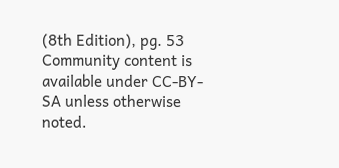(8th Edition), pg. 53
Community content is available under CC-BY-SA unless otherwise noted.